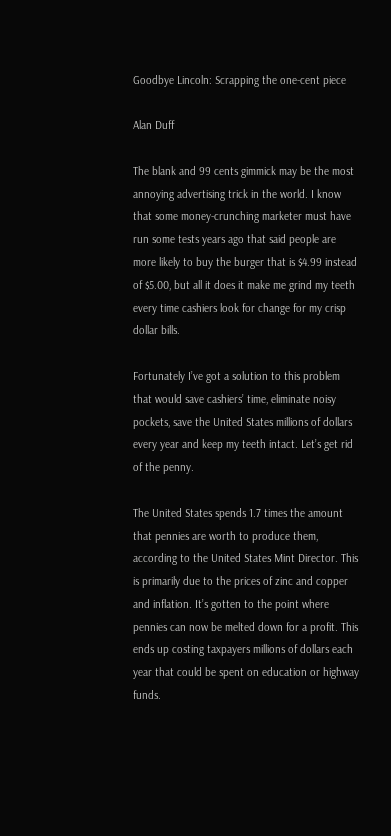Goodbye Lincoln: Scrapping the one-cent piece

Alan Duff

The blank and 99 cents gimmick may be the most annoying advertising trick in the world. I know that some money-crunching marketer must have run some tests years ago that said people are more likely to buy the burger that is $4.99 instead of $5.00, but all it does it make me grind my teeth every time cashiers look for change for my crisp dollar bills.

Fortunately I’ve got a solution to this problem that would save cashiers’ time, eliminate noisy pockets, save the United States millions of dollars every year and keep my teeth intact. Let’s get rid of the penny.

The United States spends 1.7 times the amount that pennies are worth to produce them, according to the United States Mint Director. This is primarily due to the prices of zinc and copper and inflation. It’s gotten to the point where pennies can now be melted down for a profit. This ends up costing taxpayers millions of dollars each year that could be spent on education or highway funds.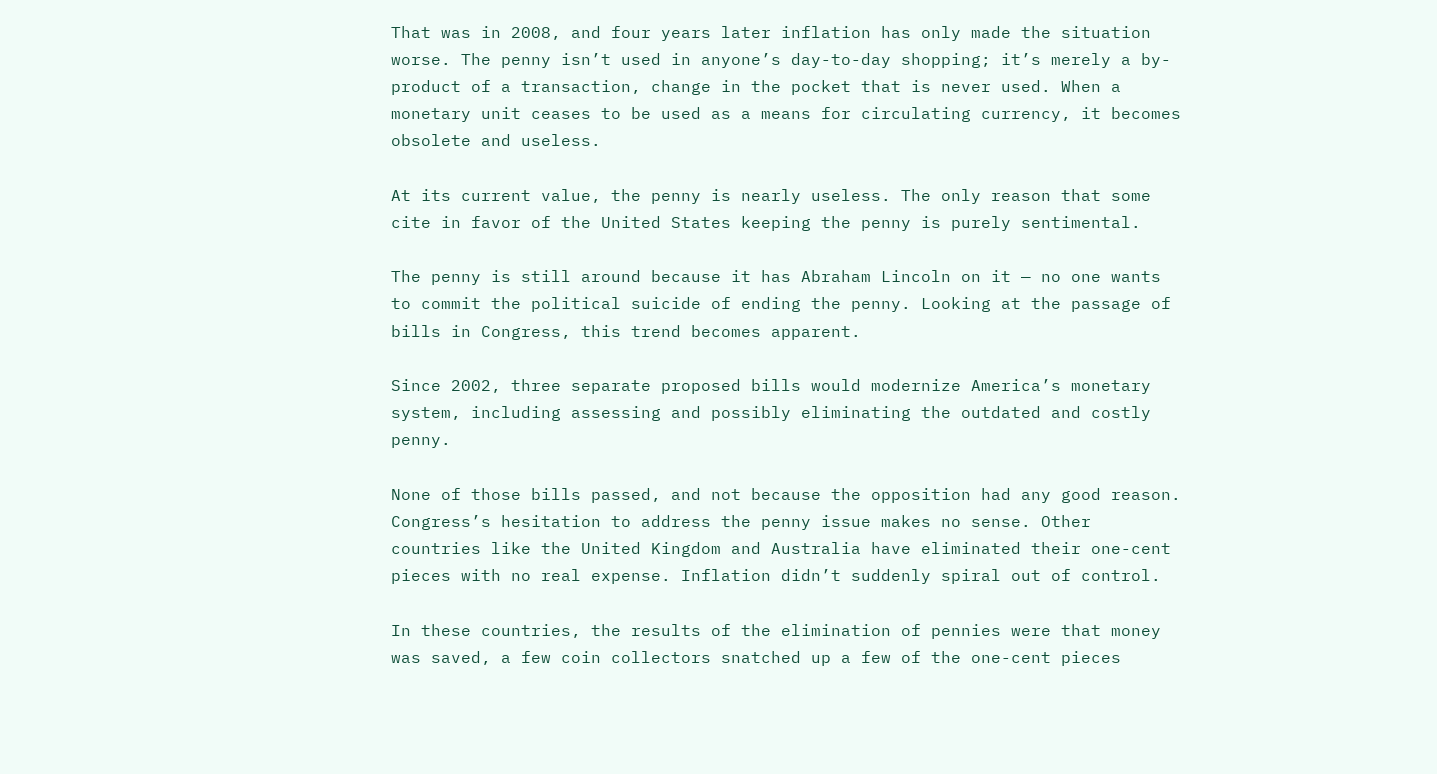That was in 2008, and four years later inflation has only made the situation worse. The penny isn’t used in anyone’s day-to-day shopping; it’s merely a by-product of a transaction, change in the pocket that is never used. When a monetary unit ceases to be used as a means for circulating currency, it becomes obsolete and useless.

At its current value, the penny is nearly useless. The only reason that some cite in favor of the United States keeping the penny is purely sentimental.

The penny is still around because it has Abraham Lincoln on it — no one wants to commit the political suicide of ending the penny. Looking at the passage of bills in Congress, this trend becomes apparent.

Since 2002, three separate proposed bills would modernize America’s monetary system, including assessing and possibly eliminating the outdated and costly penny.

None of those bills passed, and not because the opposition had any good reason. Congress’s hesitation to address the penny issue makes no sense. Other countries like the United Kingdom and Australia have eliminated their one-cent pieces with no real expense. Inflation didn’t suddenly spiral out of control.

In these countries, the results of the elimination of pennies were that money was saved, a few coin collectors snatched up a few of the one-cent pieces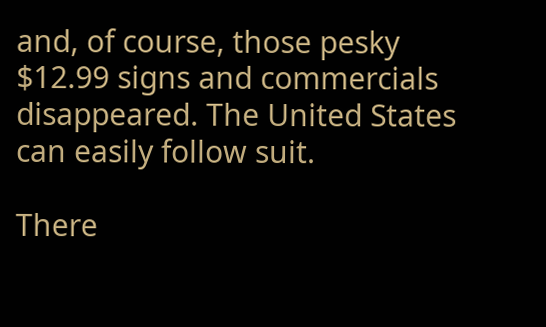and, of course, those pesky $12.99 signs and commercials disappeared. The United States can easily follow suit.

There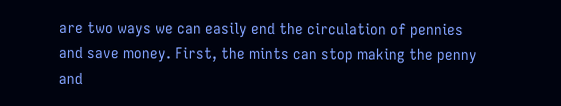are two ways we can easily end the circulation of pennies and save money. First, the mints can stop making the penny and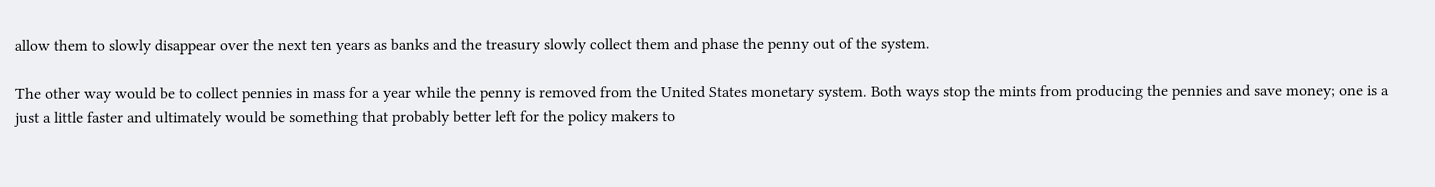allow them to slowly disappear over the next ten years as banks and the treasury slowly collect them and phase the penny out of the system.

The other way would be to collect pennies in mass for a year while the penny is removed from the United States monetary system. Both ways stop the mints from producing the pennies and save money; one is a just a little faster and ultimately would be something that probably better left for the policy makers to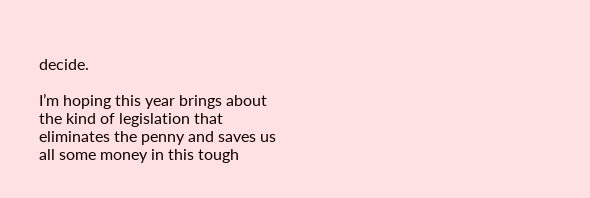decide.

I’m hoping this year brings about the kind of legislation that eliminates the penny and saves us all some money in this tough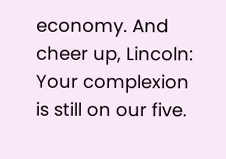economy. And cheer up, Lincoln: Your complexion is still on our five.